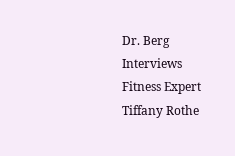Dr. Berg Interviews Fitness Expert Tiffany Rothe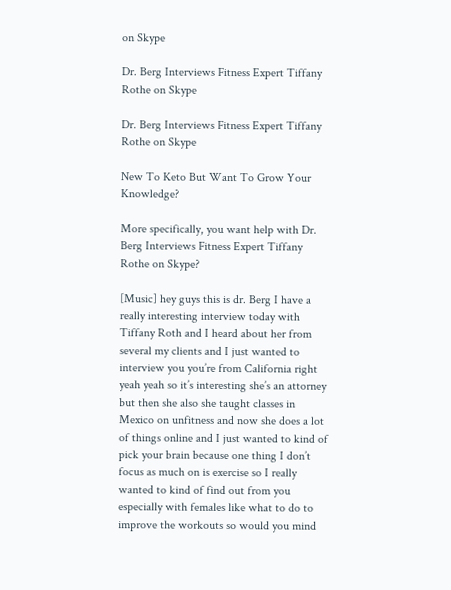on Skype

Dr. Berg Interviews Fitness Expert Tiffany Rothe on Skype

Dr. Berg Interviews Fitness Expert Tiffany Rothe on Skype

New To Keto But Want To Grow Your Knowledge?

More specifically, you want help with Dr. Berg Interviews Fitness Expert Tiffany Rothe on Skype?

[Music] hey guys this is dr. Berg I have a really interesting interview today with Tiffany Roth and I heard about her from several my clients and I just wanted to interview you you’re from California right yeah yeah so it’s interesting she’s an attorney but then she also she taught classes in Mexico on unfitness and now she does a lot of things online and I just wanted to kind of pick your brain because one thing I don’t focus as much on is exercise so I really wanted to kind of find out from you especially with females like what to do to improve the workouts so would you mind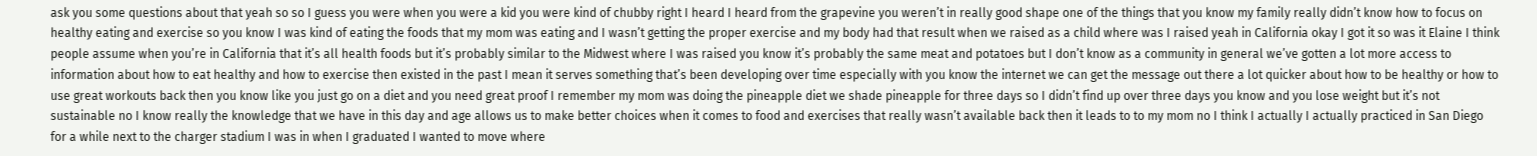ask you some questions about that yeah so so I guess you were when you were a kid you were kind of chubby right I heard I heard from the grapevine you weren’t in really good shape one of the things that you know my family really didn’t know how to focus on healthy eating and exercise so you know I was kind of eating the foods that my mom was eating and I wasn’t getting the proper exercise and my body had that result when we raised as a child where was I raised yeah in California okay I got it so was it Elaine I think people assume when you’re in California that it’s all health foods but it’s probably similar to the Midwest where I was raised you know it’s probably the same meat and potatoes but I don’t know as a community in general we’ve gotten a lot more access to information about how to eat healthy and how to exercise then existed in the past I mean it serves something that’s been developing over time especially with you know the internet we can get the message out there a lot quicker about how to be healthy or how to use great workouts back then you know like you just go on a diet and you need great proof I remember my mom was doing the pineapple diet we shade pineapple for three days so I didn’t find up over three days you know and you lose weight but it’s not sustainable no I know really the knowledge that we have in this day and age allows us to make better choices when it comes to food and exercises that really wasn’t available back then it leads to to my mom no I think I actually I actually practiced in San Diego for a while next to the charger stadium I was in when I graduated I wanted to move where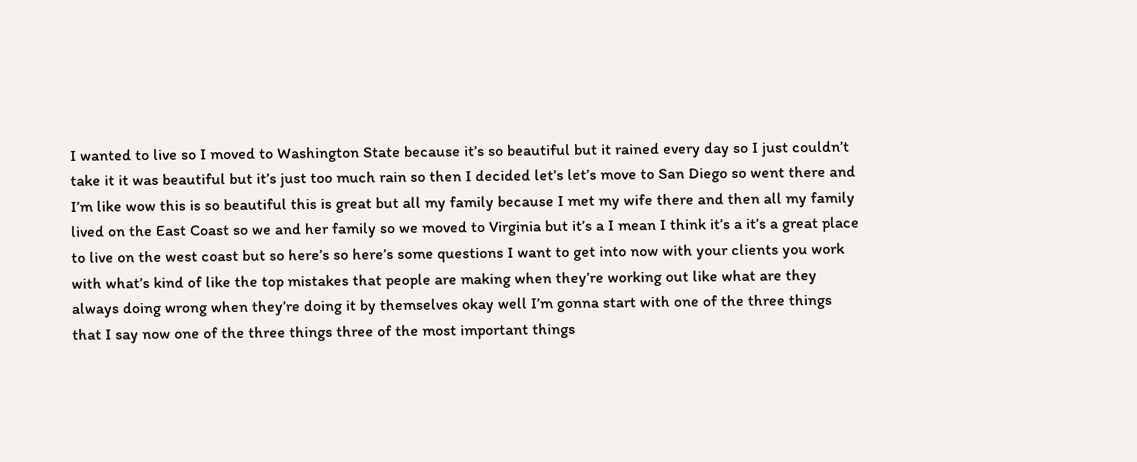I wanted to live so I moved to Washington State because it’s so beautiful but it rained every day so I just couldn’t take it it was beautiful but it’s just too much rain so then I decided let’s let’s move to San Diego so went there and I’m like wow this is so beautiful this is great but all my family because I met my wife there and then all my family lived on the East Coast so we and her family so we moved to Virginia but it’s a I mean I think it’s a it’s a great place to live on the west coast but so here’s so here’s some questions I want to get into now with your clients you work with what’s kind of like the top mistakes that people are making when they’re working out like what are they always doing wrong when they’re doing it by themselves okay well I’m gonna start with one of the three things that I say now one of the three things three of the most important things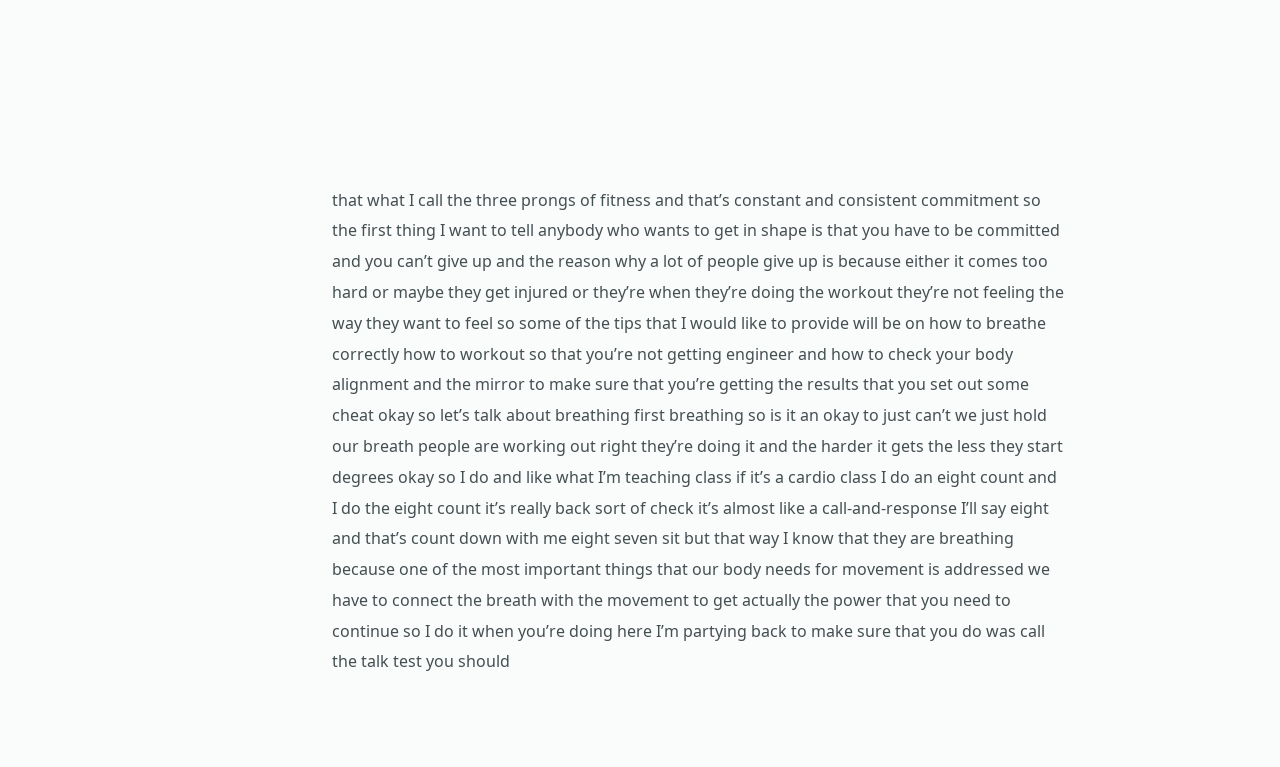that what I call the three prongs of fitness and that’s constant and consistent commitment so the first thing I want to tell anybody who wants to get in shape is that you have to be committed and you can’t give up and the reason why a lot of people give up is because either it comes too hard or maybe they get injured or they’re when they’re doing the workout they’re not feeling the way they want to feel so some of the tips that I would like to provide will be on how to breathe correctly how to workout so that you’re not getting engineer and how to check your body alignment and the mirror to make sure that you’re getting the results that you set out some cheat okay so let’s talk about breathing first breathing so is it an okay to just can’t we just hold our breath people are working out right they’re doing it and the harder it gets the less they start degrees okay so I do and like what I’m teaching class if it’s a cardio class I do an eight count and I do the eight count it’s really back sort of check it’s almost like a call-and-response I’ll say eight and that’s count down with me eight seven sit but that way I know that they are breathing because one of the most important things that our body needs for movement is addressed we have to connect the breath with the movement to get actually the power that you need to continue so I do it when you’re doing here I’m partying back to make sure that you do was call the talk test you should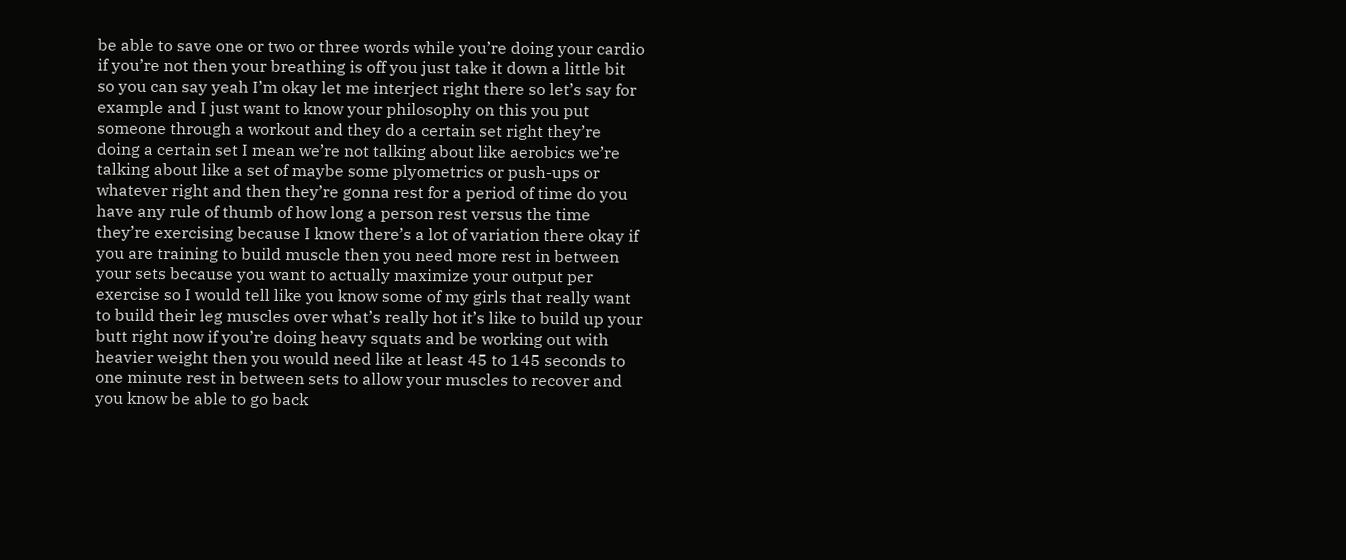be able to save one or two or three words while you’re doing your cardio if you’re not then your breathing is off you just take it down a little bit so you can say yeah I’m okay let me interject right there so let’s say for example and I just want to know your philosophy on this you put someone through a workout and they do a certain set right they’re doing a certain set I mean we’re not talking about like aerobics we’re talking about like a set of maybe some plyometrics or push-ups or whatever right and then they’re gonna rest for a period of time do you have any rule of thumb of how long a person rest versus the time they’re exercising because I know there’s a lot of variation there okay if you are training to build muscle then you need more rest in between your sets because you want to actually maximize your output per exercise so I would tell like you know some of my girls that really want to build their leg muscles over what’s really hot it’s like to build up your butt right now if you’re doing heavy squats and be working out with heavier weight then you would need like at least 45 to 145 seconds to one minute rest in between sets to allow your muscles to recover and you know be able to go back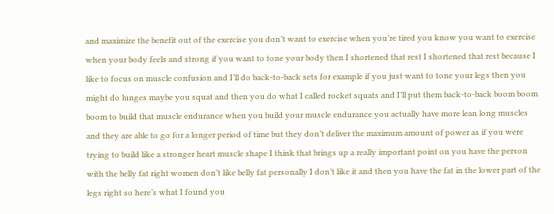and maximize the benefit out of the exercise you don’t want to exercise when you’re tired you know you want to exercise when your body feels and strong if you want to tone your body then I shortened that rest I shortened that rest because I like to focus on muscle confusion and I’ll do back-to-back sets for example if you just want to tone your legs then you might do lunges maybe you squat and then you do what I called rocket squats and I’ll put them back-to-back boom boom boom to build that muscle endurance when you build your muscle endurance you actually have more lean long muscles and they are able to go for a longer period of time but they don’t deliver the maximum amount of power as if you were trying to build like a stronger heart muscle shape I think that brings up a really important point on you have the person with the belly fat right women don’t like belly fat personally I don’t like it and then you have the fat in the lower part of the legs right so here’s what I found you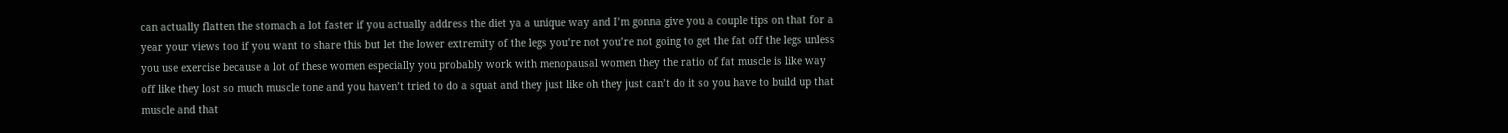can actually flatten the stomach a lot faster if you actually address the diet ya a unique way and I’m gonna give you a couple tips on that for a year your views too if you want to share this but let the lower extremity of the legs you’re not you’re not going to get the fat off the legs unless you use exercise because a lot of these women especially you probably work with menopausal women they the ratio of fat muscle is like way off like they lost so much muscle tone and you haven’t tried to do a squat and they just like oh they just can’t do it so you have to build up that muscle and that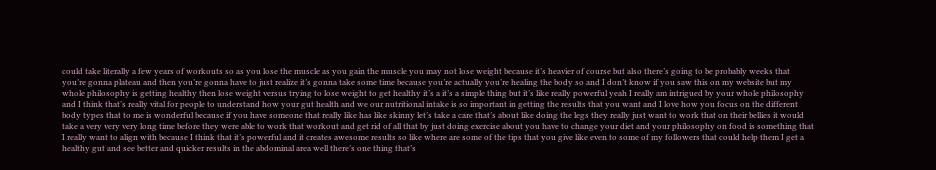could take literally a few years of workouts so as you lose the muscle as you gain the muscle you may not lose weight because it’s heavier of course but also there’s going to be probably weeks that you’re gonna plateau and then you’re gonna have to just realize it’s gonna take some time because you’re actually you’re healing the body so and I don’t know if you saw this on my website but my whole philosophy is getting healthy then lose weight versus trying to lose weight to get healthy it’s a it’s a simple thing but it’s like really powerful yeah I really am intrigued by your whole philosophy and I think that’s really vital for people to understand how your gut health and we our nutritional intake is so important in getting the results that you want and I love how you focus on the different body types that to me is wonderful because if you have someone that really like has like skinny let’s take a care that’s about like doing the legs they really just want to work that on their bellies it would take a very very very long time before they were able to work that workout and get rid of all that by just doing exercise about you have to change your diet and your philosophy on food is something that I really want to align with because I think that it’s powerful and it creates awesome results so like where are some of the tips that you give like even to some of my followers that could help them I get a healthy gut and see better and quicker results in the abdominal area well there’s one thing that’s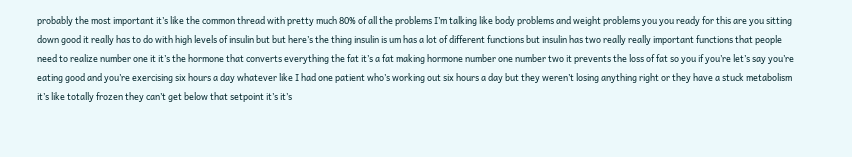probably the most important it’s like the common thread with pretty much 80% of all the problems I’m talking like body problems and weight problems you you ready for this are you sitting down good it really has to do with high levels of insulin but but here’s the thing insulin is um has a lot of different functions but insulin has two really really important functions that people need to realize number one it it’s the hormone that converts everything the fat it’s a fat making hormone number one number two it prevents the loss of fat so you if you’re let’s say you’re eating good and you’re exercising six hours a day whatever like I had one patient who’s working out six hours a day but they weren’t losing anything right or they have a stuck metabolism it’s like totally frozen they can’t get below that setpoint it’s it’s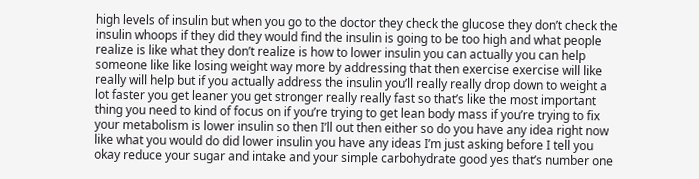high levels of insulin but when you go to the doctor they check the glucose they don’t check the insulin whoops if they did they would find the insulin is going to be too high and what people realize is like what they don’t realize is how to lower insulin you can actually you can help someone like like losing weight way more by addressing that then exercise exercise will like really will help but if you actually address the insulin you’ll really really drop down to weight a lot faster you get leaner you get stronger really really fast so that’s like the most important thing you need to kind of focus on if you’re trying to get lean body mass if you’re trying to fix your metabolism is lower insulin so then I’ll out then either so do you have any idea right now like what you would do did lower insulin you have any ideas I’m just asking before I tell you okay reduce your sugar and intake and your simple carbohydrate good yes that’s number one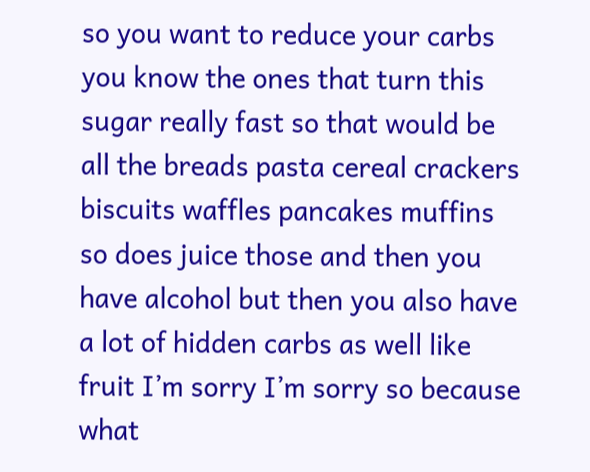so you want to reduce your carbs you know the ones that turn this sugar really fast so that would be all the breads pasta cereal crackers biscuits waffles pancakes muffins so does juice those and then you have alcohol but then you also have a lot of hidden carbs as well like fruit I’m sorry I’m sorry so because what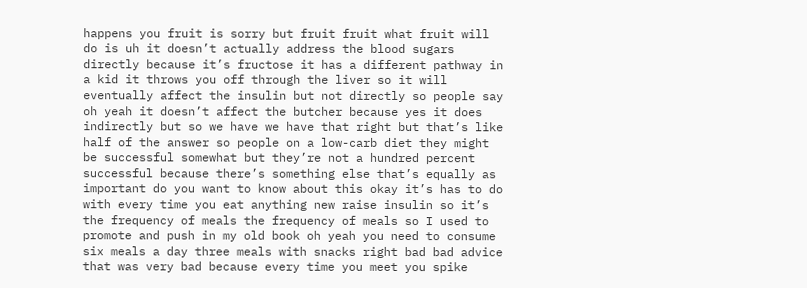happens you fruit is sorry but fruit fruit what fruit will do is uh it doesn’t actually address the blood sugars directly because it’s fructose it has a different pathway in a kid it throws you off through the liver so it will eventually affect the insulin but not directly so people say oh yeah it doesn’t affect the butcher because yes it does indirectly but so we have we have that right but that’s like half of the answer so people on a low-carb diet they might be successful somewhat but they’re not a hundred percent successful because there’s something else that’s equally as important do you want to know about this okay it’s has to do with every time you eat anything new raise insulin so it’s the frequency of meals the frequency of meals so I used to promote and push in my old book oh yeah you need to consume six meals a day three meals with snacks right bad bad advice that was very bad because every time you meet you spike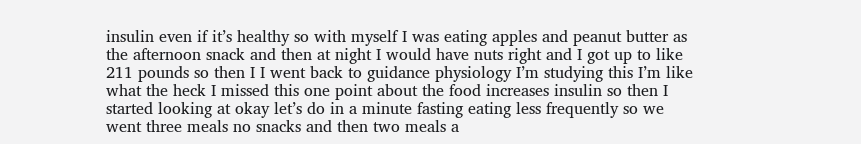insulin even if it’s healthy so with myself I was eating apples and peanut butter as the afternoon snack and then at night I would have nuts right and I got up to like 211 pounds so then I I went back to guidance physiology I’m studying this I’m like what the heck I missed this one point about the food increases insulin so then I started looking at okay let’s do in a minute fasting eating less frequently so we went three meals no snacks and then two meals a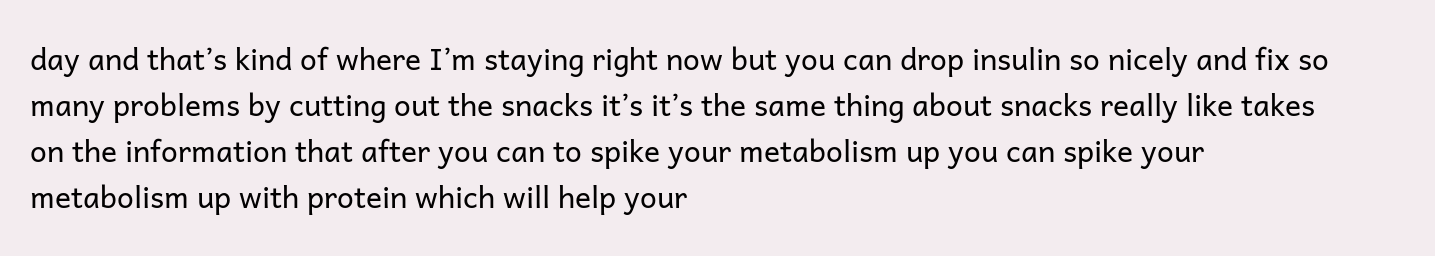day and that’s kind of where I’m staying right now but you can drop insulin so nicely and fix so many problems by cutting out the snacks it’s it’s the same thing about snacks really like takes on the information that after you can to spike your metabolism up you can spike your metabolism up with protein which will help your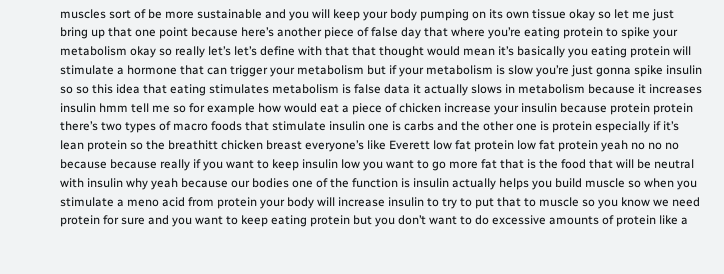muscles sort of be more sustainable and you will keep your body pumping on its own tissue okay so let me just bring up that one point because here’s another piece of false day that where you’re eating protein to spike your metabolism okay so really let’s let’s define with that that thought would mean it’s basically you eating protein will stimulate a hormone that can trigger your metabolism but if your metabolism is slow you’re just gonna spike insulin so so this idea that eating stimulates metabolism is false data it actually slows in metabolism because it increases insulin hmm tell me so for example how would eat a piece of chicken increase your insulin because protein protein there’s two types of macro foods that stimulate insulin one is carbs and the other one is protein especially if it’s lean protein so the breathitt chicken breast everyone’s like Everett low fat protein low fat protein yeah no no no because because really if you want to keep insulin low you want to go more fat that is the food that will be neutral with insulin why yeah because our bodies one of the function is insulin actually helps you build muscle so when you stimulate a meno acid from protein your body will increase insulin to try to put that to muscle so you know we need protein for sure and you want to keep eating protein but you don’t want to do excessive amounts of protein like a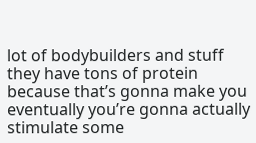lot of bodybuilders and stuff they have tons of protein because that’s gonna make you eventually you’re gonna actually stimulate some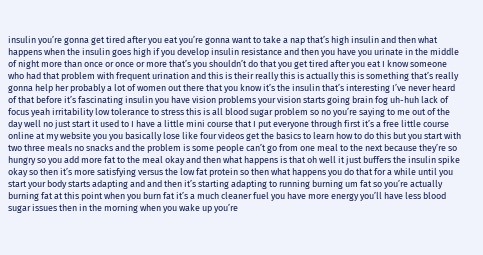insulin you’re gonna get tired after you eat you’re gonna want to take a nap that’s high insulin and then what happens when the insulin goes high if you develop insulin resistance and then you have you urinate in the middle of night more than once or once or more that’s you shouldn’t do that you get tired after you eat I know someone who had that problem with frequent urination and this is their really this is actually this is something that’s really gonna help her probably a lot of women out there that you know it’s the insulin that’s interesting I’ve never heard of that before it’s fascinating insulin you have vision problems your vision starts going brain fog uh-huh lack of focus yeah irritability low tolerance to stress this is all blood sugar problem so no you’re saying to me out of the day well no just start it used to I have a little mini course that I put everyone through first it’s a free little course online at my website you you basically lose like four videos get the basics to learn how to do this but you start with two three meals no snacks and the problem is some people can’t go from one meal to the next because they’re so hungry so you add more fat to the meal okay and then what happens is that oh well it just buffers the insulin spike okay so then it’s more satisfying versus the low fat protein so then what happens you do that for a while until you start your body starts adapting and and then it’s starting adapting to running burning um fat so you’re actually burning fat at this point when you burn fat it’s a much cleaner fuel you have more energy you’ll have less blood sugar issues then in the morning when you wake up you’re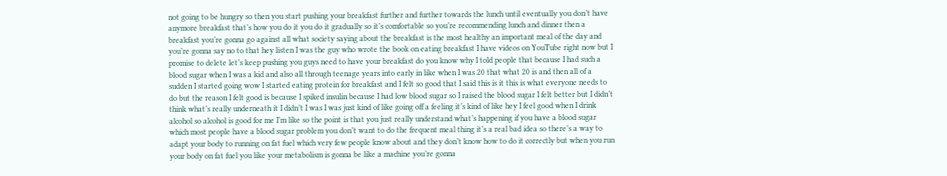not going to be hungry so then you start pushing your breakfast further and further towards the lunch until eventually you don’t have anymore breakfast that’s how you do it you do it gradually so it’s comfortable so you’re recommending lunch and dinner then a breakfast you’re gonna go against all what society saying about the breakfast is the most healthy an important meal of the day and you’re gonna say no to that hey listen I was the guy who wrote the book on eating breakfast I have videos on YouTube right now but I promise to delete let’s keep pushing you guys need to have your breakfast do you know why I told people that because I had such a blood sugar when I was a kid and also all through teenage years into early in like when I was 20 that what 20 is and then all of a sudden I started going wow I started eating protein for breakfast and I felt so good that I said this is it this is what everyone needs to do but the reason I felt good is because I spiked insulin because I had low blood sugar so I raised the blood sugar I felt better but I didn’t think what’s really underneath it I didn’t I was I was just kind of like going off a feeling it’s kind of like hey I feel good when I drink alcohol so alcohol is good for me I’m like so the point is that you just really understand what’s happening if you have a blood sugar which most people have a blood sugar problem you don’t want to do the frequent meal thing it’s a real bad idea so there’s a way to adapt your body to running on fat fuel which very few people know about and they don’t know how to do it correctly but when you run your body on fat fuel you like your metabolism is gonna be like a machine you’re gonna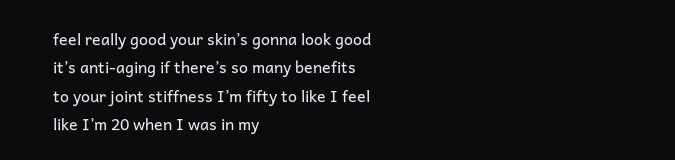feel really good your skin’s gonna look good it’s anti-aging if there’s so many benefits to your joint stiffness I’m fifty to like I feel like I’m 20 when I was in my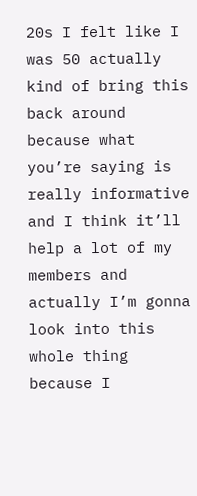20s I felt like I was 50 actually kind of bring this back around because what you’re saying is really informative and I think it’ll help a lot of my members and actually I’m gonna look into this whole thing because I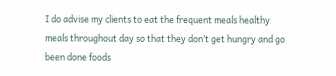I do advise my clients to eat the frequent meals healthy meals throughout day so that they don’t get hungry and go been done foods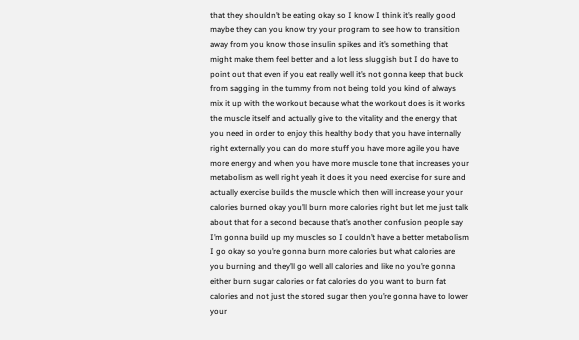that they shouldn’t be eating okay so I know I think it’s really good maybe they can you know try your program to see how to transition away from you know those insulin spikes and it’s something that might make them feel better and a lot less sluggish but I do have to point out that even if you eat really well it’s not gonna keep that buck from sagging in the tummy from not being told you kind of always mix it up with the workout because what the workout does is it works the muscle itself and actually give to the vitality and the energy that you need in order to enjoy this healthy body that you have internally right externally you can do more stuff you have more agile you have more energy and when you have more muscle tone that increases your metabolism as well right yeah it does it you need exercise for sure and actually exercise builds the muscle which then will increase your your calories burned okay you’ll burn more calories right but let me just talk about that for a second because that’s another confusion people say I’m gonna build up my muscles so I couldn’t have a better metabolism I go okay so you’re gonna burn more calories but what calories are you burning and they’ll go well all calories and like no you’re gonna either burn sugar calories or fat calories do you want to burn fat calories and not just the stored sugar then you’re gonna have to lower your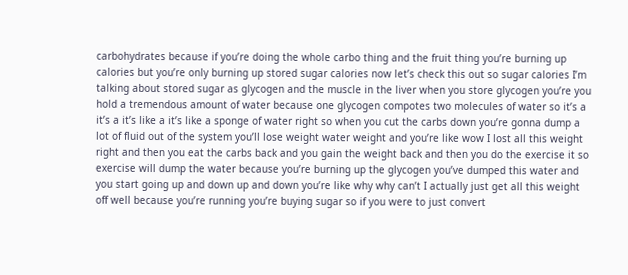carbohydrates because if you’re doing the whole carbo thing and the fruit thing you’re burning up calories but you’re only burning up stored sugar calories now let’s check this out so sugar calories I’m talking about stored sugar as glycogen and the muscle in the liver when you store glycogen you’re you hold a tremendous amount of water because one glycogen compotes two molecules of water so it’s a it’s a it’s like a it’s like a sponge of water right so when you cut the carbs down you’re gonna dump a lot of fluid out of the system you’ll lose weight water weight and you’re like wow I lost all this weight right and then you eat the carbs back and you gain the weight back and then you do the exercise it so exercise will dump the water because you’re burning up the glycogen you’ve dumped this water and you start going up and down up and down you’re like why why can’t I actually just get all this weight off well because you’re running you’re buying sugar so if you were to just convert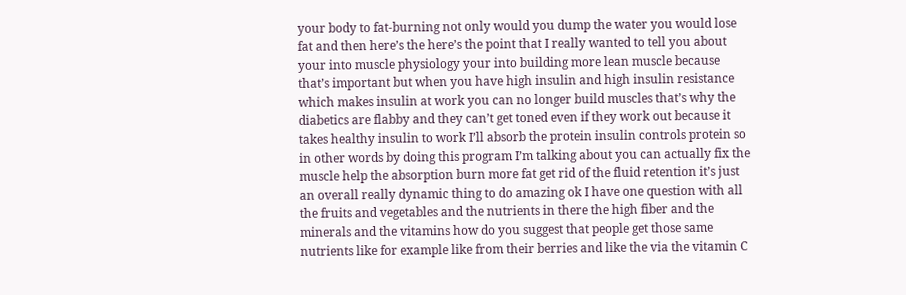your body to fat-burning not only would you dump the water you would lose fat and then here’s the here’s the point that I really wanted to tell you about your into muscle physiology your into building more lean muscle because that’s important but when you have high insulin and high insulin resistance which makes insulin at work you can no longer build muscles that’s why the diabetics are flabby and they can’t get toned even if they work out because it takes healthy insulin to work I’ll absorb the protein insulin controls protein so in other words by doing this program I’m talking about you can actually fix the muscle help the absorption burn more fat get rid of the fluid retention it’s just an overall really dynamic thing to do amazing ok I have one question with all the fruits and vegetables and the nutrients in there the high fiber and the minerals and the vitamins how do you suggest that people get those same nutrients like for example like from their berries and like the via the vitamin C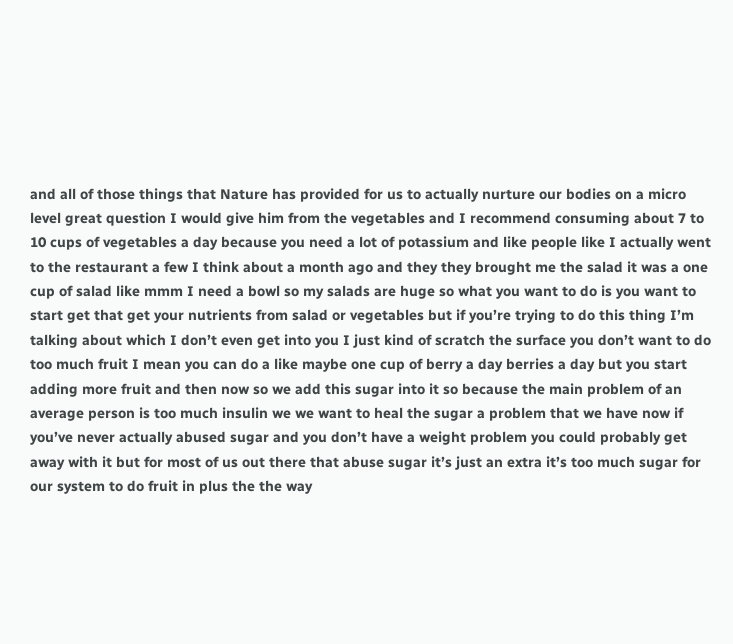and all of those things that Nature has provided for us to actually nurture our bodies on a micro level great question I would give him from the vegetables and I recommend consuming about 7 to 10 cups of vegetables a day because you need a lot of potassium and like people like I actually went to the restaurant a few I think about a month ago and they they brought me the salad it was a one cup of salad like mmm I need a bowl so my salads are huge so what you want to do is you want to start get that get your nutrients from salad or vegetables but if you’re trying to do this thing I’m talking about which I don’t even get into you I just kind of scratch the surface you don’t want to do too much fruit I mean you can do a like maybe one cup of berry a day berries a day but you start adding more fruit and then now so we add this sugar into it so because the main problem of an average person is too much insulin we we want to heal the sugar a problem that we have now if you’ve never actually abused sugar and you don’t have a weight problem you could probably get away with it but for most of us out there that abuse sugar it’s just an extra it’s too much sugar for our system to do fruit in plus the the way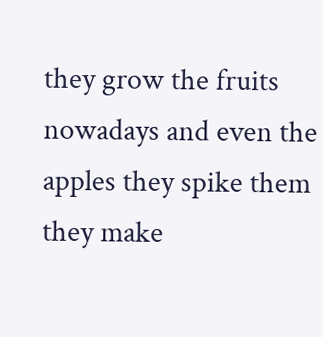they grow the fruits nowadays and even the apples they spike them they make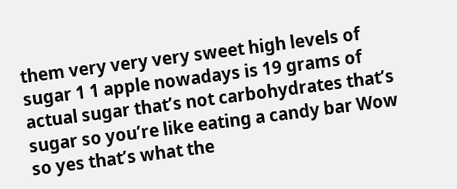them very very very sweet high levels of sugar 1 1 apple nowadays is 19 grams of actual sugar that’s not carbohydrates that’s sugar so you’re like eating a candy bar Wow so yes that’s what the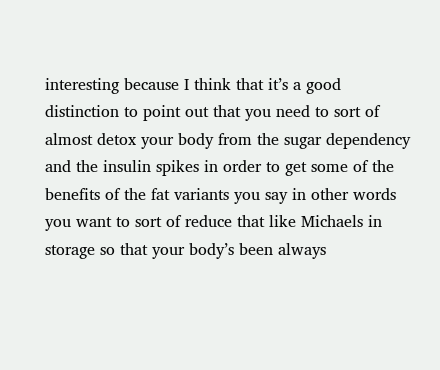interesting because I think that it’s a good distinction to point out that you need to sort of almost detox your body from the sugar dependency and the insulin spikes in order to get some of the benefits of the fat variants you say in other words you want to sort of reduce that like Michaels in storage so that your body’s been always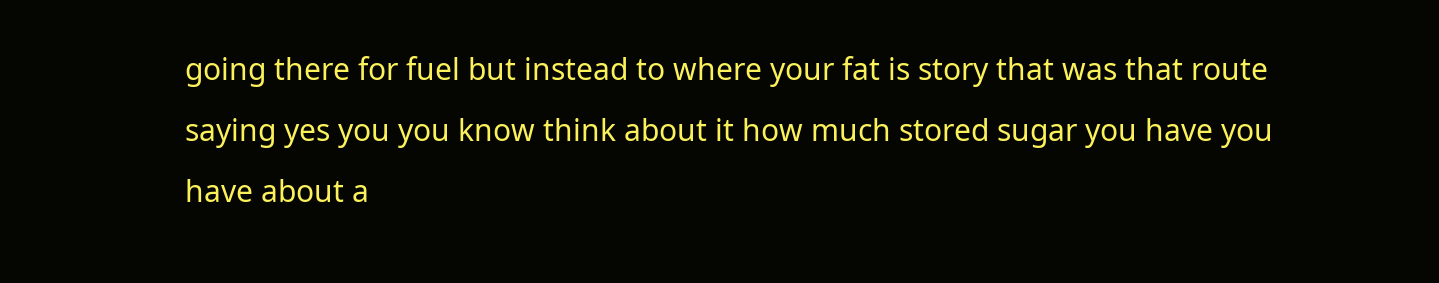going there for fuel but instead to where your fat is story that was that route saying yes you you know think about it how much stored sugar you have you have about a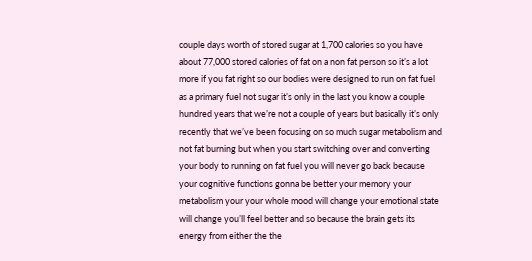couple days worth of stored sugar at 1,700 calories so you have about 77,000 stored calories of fat on a non fat person so it’s a lot more if you fat right so our bodies were designed to run on fat fuel as a primary fuel not sugar it’s only in the last you know a couple hundred years that we’re not a couple of years but basically it’s only recently that we’ve been focusing on so much sugar metabolism and not fat burning but when you start switching over and converting your body to running on fat fuel you will never go back because your cognitive functions gonna be better your memory your metabolism your your whole mood will change your emotional state will change you’ll feel better and so because the brain gets its energy from either the the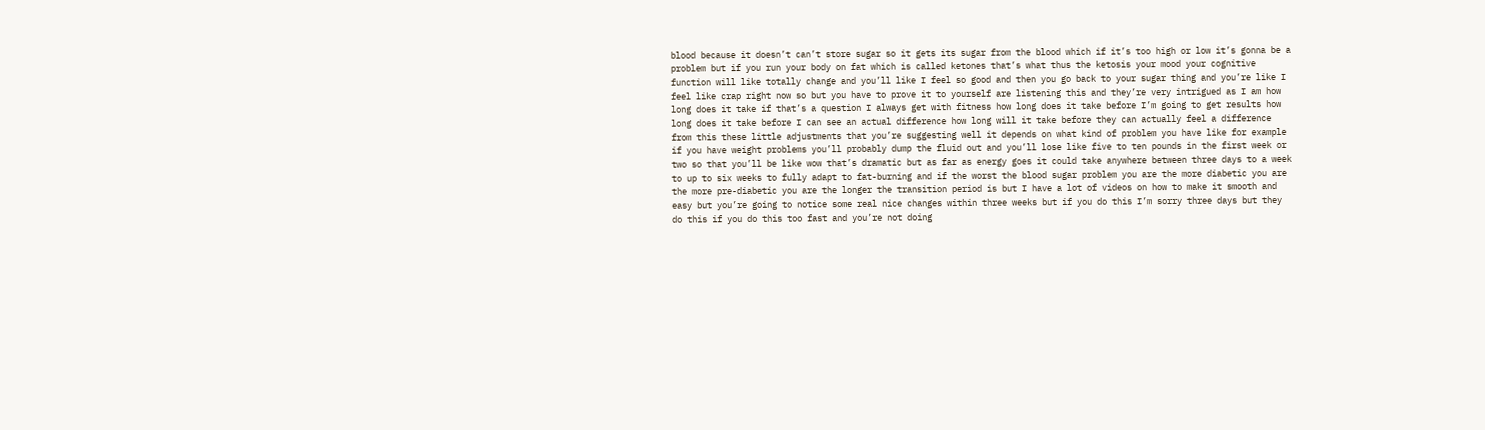blood because it doesn’t can’t store sugar so it gets its sugar from the blood which if it’s too high or low it’s gonna be a problem but if you run your body on fat which is called ketones that’s what thus the ketosis your mood your cognitive function will like totally change and you’ll like I feel so good and then you go back to your sugar thing and you’re like I feel like crap right now so but you have to prove it to yourself are listening this and they’re very intrigued as I am how long does it take if that’s a question I always get with fitness how long does it take before I’m going to get results how long does it take before I can see an actual difference how long will it take before they can actually feel a difference from this these little adjustments that you’re suggesting well it depends on what kind of problem you have like for example if you have weight problems you’ll probably dump the fluid out and you’ll lose like five to ten pounds in the first week or two so that you’ll be like wow that’s dramatic but as far as energy goes it could take anywhere between three days to a week to up to six weeks to fully adapt to fat-burning and if the worst the blood sugar problem you are the more diabetic you are the more pre-diabetic you are the longer the transition period is but I have a lot of videos on how to make it smooth and easy but you’re going to notice some real nice changes within three weeks but if you do this I’m sorry three days but they do this if you do this too fast and you’re not doing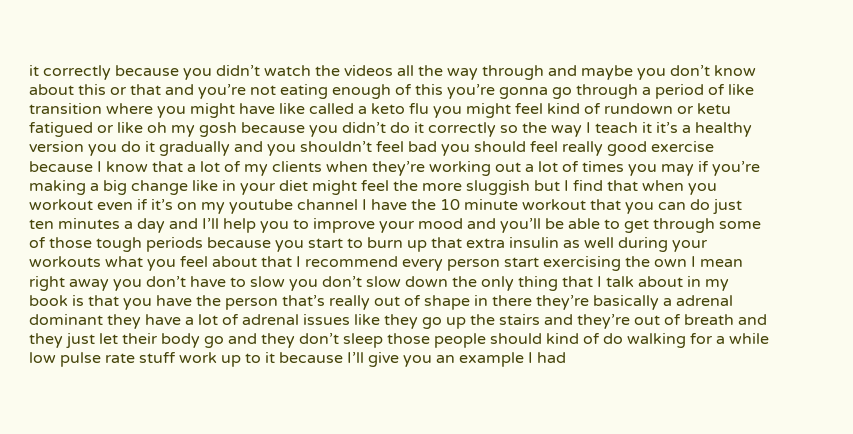it correctly because you didn’t watch the videos all the way through and maybe you don’t know about this or that and you’re not eating enough of this you’re gonna go through a period of like transition where you might have like called a keto flu you might feel kind of rundown or ketu fatigued or like oh my gosh because you didn’t do it correctly so the way I teach it it’s a healthy version you do it gradually and you shouldn’t feel bad you should feel really good exercise because I know that a lot of my clients when they’re working out a lot of times you may if you’re making a big change like in your diet might feel the more sluggish but I find that when you workout even if it’s on my youtube channel I have the 10 minute workout that you can do just ten minutes a day and I’ll help you to improve your mood and you’ll be able to get through some of those tough periods because you start to burn up that extra insulin as well during your workouts what you feel about that I recommend every person start exercising the own I mean right away you don’t have to slow you don’t slow down the only thing that I talk about in my book is that you have the person that’s really out of shape in there they’re basically a adrenal dominant they have a lot of adrenal issues like they go up the stairs and they’re out of breath and they just let their body go and they don’t sleep those people should kind of do walking for a while low pulse rate stuff work up to it because I’ll give you an example I had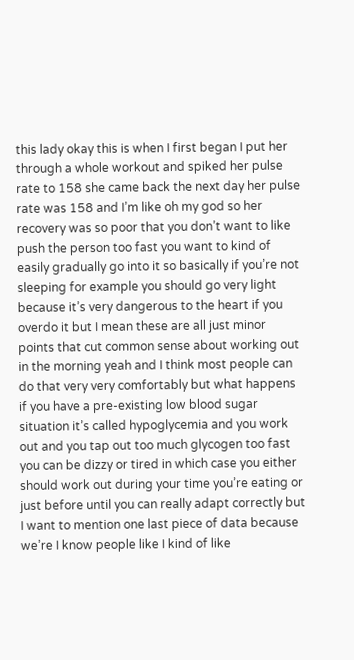this lady okay this is when I first began I put her through a whole workout and spiked her pulse rate to 158 she came back the next day her pulse rate was 158 and I’m like oh my god so her recovery was so poor that you don’t want to like push the person too fast you want to kind of easily gradually go into it so basically if you’re not sleeping for example you should go very light because it’s very dangerous to the heart if you overdo it but I mean these are all just minor points that cut common sense about working out in the morning yeah and I think most people can do that very very comfortably but what happens if you have a pre-existing low blood sugar situation it’s called hypoglycemia and you work out and you tap out too much glycogen too fast you can be dizzy or tired in which case you either should work out during your time you’re eating or just before until you can really adapt correctly but I want to mention one last piece of data because we’re I know people like I kind of like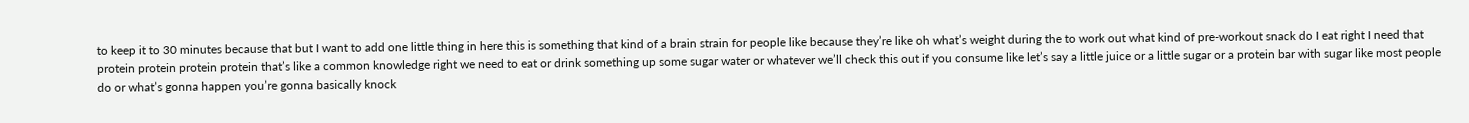to keep it to 30 minutes because that but I want to add one little thing in here this is something that kind of a brain strain for people like because they’re like oh what’s weight during the to work out what kind of pre-workout snack do I eat right I need that protein protein protein protein that’s like a common knowledge right we need to eat or drink something up some sugar water or whatever we’ll check this out if you consume like let’s say a little juice or a little sugar or a protein bar with sugar like most people do or what’s gonna happen you’re gonna basically knock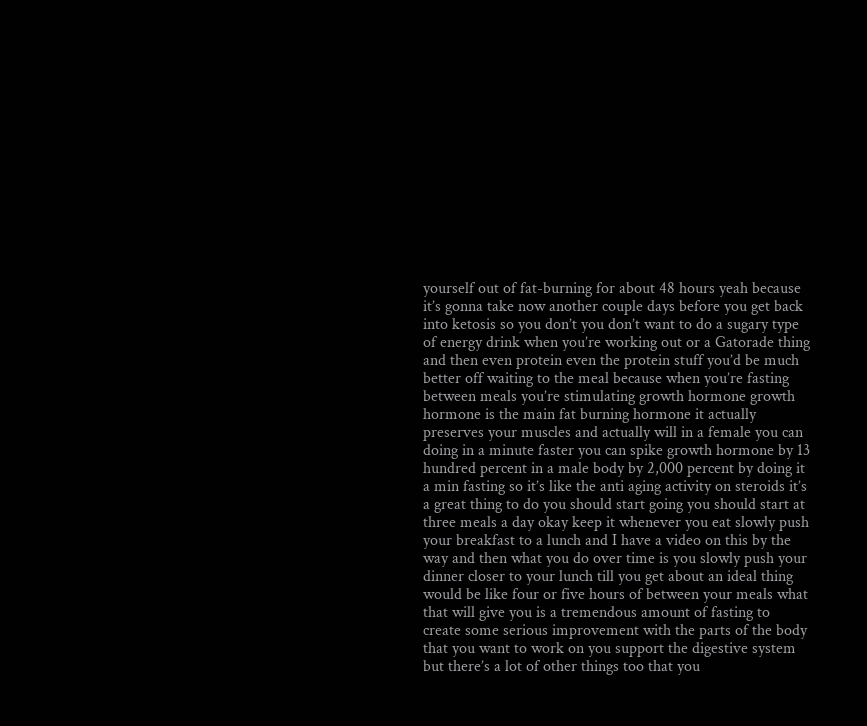yourself out of fat-burning for about 48 hours yeah because it’s gonna take now another couple days before you get back into ketosis so you don’t you don’t want to do a sugary type of energy drink when you’re working out or a Gatorade thing and then even protein even the protein stuff you’d be much better off waiting to the meal because when you’re fasting between meals you’re stimulating growth hormone growth hormone is the main fat burning hormone it actually preserves your muscles and actually will in a female you can doing in a minute faster you can spike growth hormone by 13 hundred percent in a male body by 2,000 percent by doing it a min fasting so it’s like the anti aging activity on steroids it’s a great thing to do you should start going you should start at three meals a day okay keep it whenever you eat slowly push your breakfast to a lunch and I have a video on this by the way and then what you do over time is you slowly push your dinner closer to your lunch till you get about an ideal thing would be like four or five hours of between your meals what that will give you is a tremendous amount of fasting to create some serious improvement with the parts of the body that you want to work on you support the digestive system but there’s a lot of other things too that you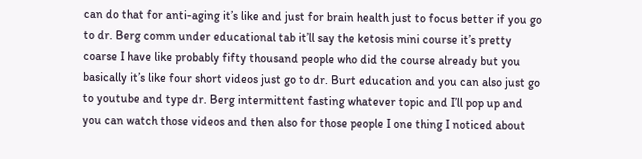can do that for anti-aging it’s like and just for brain health just to focus better if you go to dr. Berg comm under educational tab it’ll say the ketosis mini course it’s pretty coarse I have like probably fifty thousand people who did the course already but you basically it’s like four short videos just go to dr. Burt education and you can also just go to youtube and type dr. Berg intermittent fasting whatever topic and I’ll pop up and you can watch those videos and then also for those people I one thing I noticed about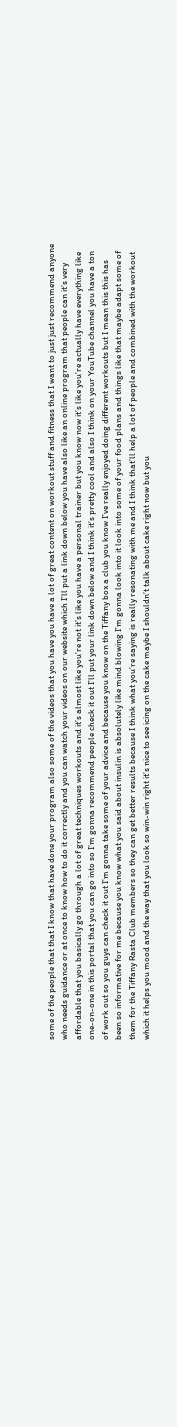some of the people that that I know that have done your program also some of the videos that you have you have a lot of great content on workout stuff and fitness that I want to just just recommend anyone who needs guidance or at once to know how to do it correctly and you can watch your videos on our website which I’ll put a link down below you have also like an online program that people can it’s very affordable that you basically go through a lot of great techniques workouts and it’s almost like you’re not it’s like you have a personal trainer but you know now it’s like you’re actually have everything like one-on-one in this portal that you can go into so I’m gonna recommend people check it out I’ll put your link down below and I think it’s pretty cool and also I think on your YouTube channel you have a ton of work out so you guys can check it out I’m gonna take some of your advice and because you know on the Tiffany box a club you know I’ve really enjoyed doing different workouts but I mean this this has been so informative for me because you know what you said about insulin is absolutely like mind blowing I’m gonna look into it look into some of your food plans and things like that maybe adapt some of them for the Tiffany Rasta Club members so they can get better results because I think what you’re saying is really resonating with me and I think that’ll help a lot of people and combined with the workout which it helps you mood and the way that you look so win-win right it’s nice to see icing on the cake maybe I shouldn’t talk about cake right now but you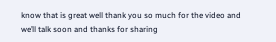know that is great well thank you so much for the video and we’ll talk soon and thanks for sharing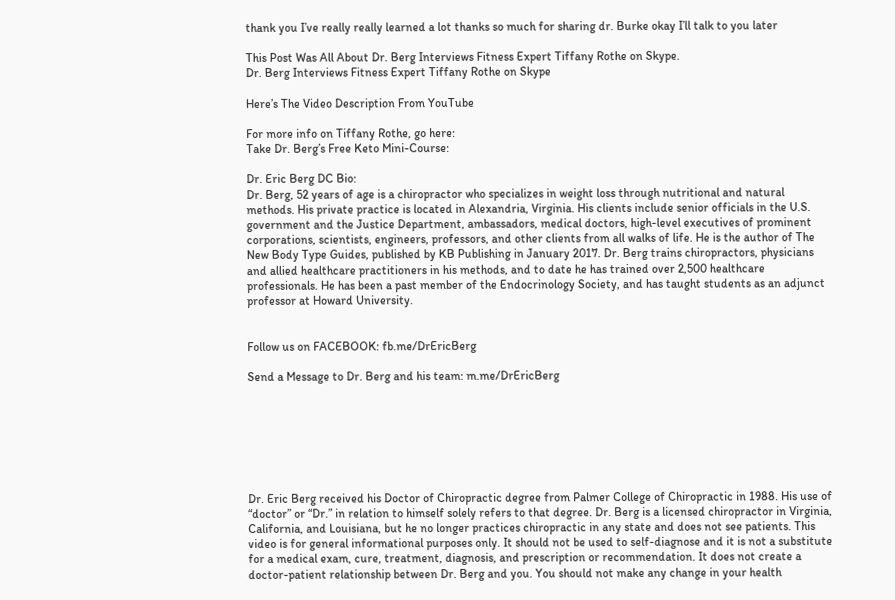thank you I’ve really really learned a lot thanks so much for sharing dr. Burke okay I’ll talk to you later

This Post Was All About Dr. Berg Interviews Fitness Expert Tiffany Rothe on Skype.
Dr. Berg Interviews Fitness Expert Tiffany Rothe on Skype

Here’s The Video Description From YouTube

For more info on Tiffany Rothe, go here:
Take Dr. Berg’s Free Keto Mini-Course:

Dr. Eric Berg DC Bio:
Dr. Berg, 52 years of age is a chiropractor who specializes in weight loss through nutritional and natural methods. His private practice is located in Alexandria, Virginia. His clients include senior officials in the U.S. government and the Justice Department, ambassadors, medical doctors, high-level executives of prominent corporations, scientists, engineers, professors, and other clients from all walks of life. He is the author of The New Body Type Guides, published by KB Publishing in January 2017. Dr. Berg trains chiropractors, physicians and allied healthcare practitioners in his methods, and to date he has trained over 2,500 healthcare professionals. He has been a past member of the Endocrinology Society, and has taught students as an adjunct professor at Howard University.


Follow us on FACEBOOK: fb.me/DrEricBerg

Send a Message to Dr. Berg and his team: m.me/DrEricBerg







Dr. Eric Berg received his Doctor of Chiropractic degree from Palmer College of Chiropractic in 1988. His use of “doctor” or “Dr.” in relation to himself solely refers to that degree. Dr. Berg is a licensed chiropractor in Virginia, California, and Louisiana, but he no longer practices chiropractic in any state and does not see patients. This video is for general informational purposes only. It should not be used to self-diagnose and it is not a substitute for a medical exam, cure, treatment, diagnosis, and prescription or recommendation. It does not create a doctor-patient relationship between Dr. Berg and you. You should not make any change in your health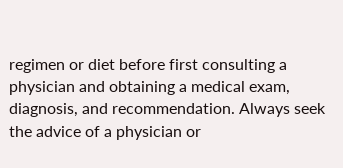regimen or diet before first consulting a physician and obtaining a medical exam, diagnosis, and recommendation. Always seek the advice of a physician or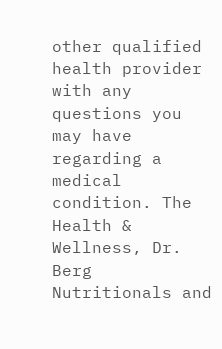other qualified health provider with any questions you may have regarding a medical condition. The Health & Wellness, Dr. Berg Nutritionals and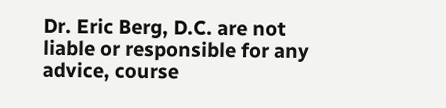Dr. Eric Berg, D.C. are not liable or responsible for any advice, course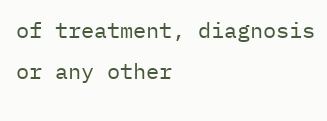of treatment, diagnosis or any other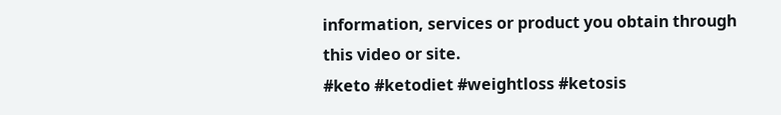information, services or product you obtain through this video or site.
#keto #ketodiet #weightloss #ketosis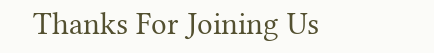Thanks For Joining Us